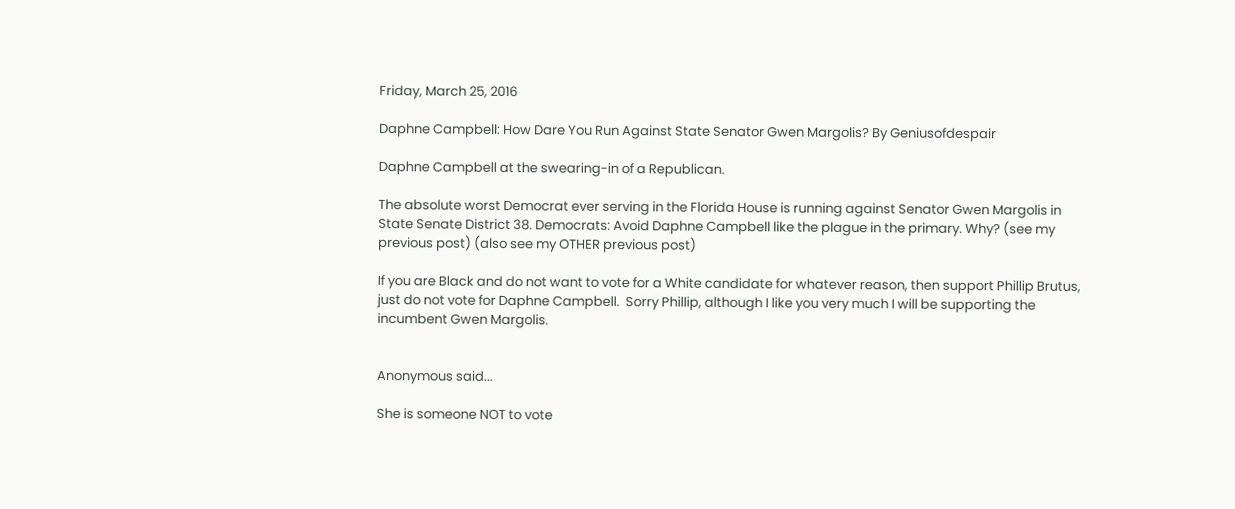Friday, March 25, 2016

Daphne Campbell: How Dare You Run Against State Senator Gwen Margolis? By Geniusofdespair

Daphne Campbell at the swearing-in of a Republican.

The absolute worst Democrat ever serving in the Florida House is running against Senator Gwen Margolis in State Senate District 38. Democrats: Avoid Daphne Campbell like the plague in the primary. Why? (see my previous post) (also see my OTHER previous post)

If you are Black and do not want to vote for a White candidate for whatever reason, then support Phillip Brutus, just do not vote for Daphne Campbell.  Sorry Phillip, although I like you very much I will be supporting the incumbent Gwen Margolis.


Anonymous said...

She is someone NOT to vote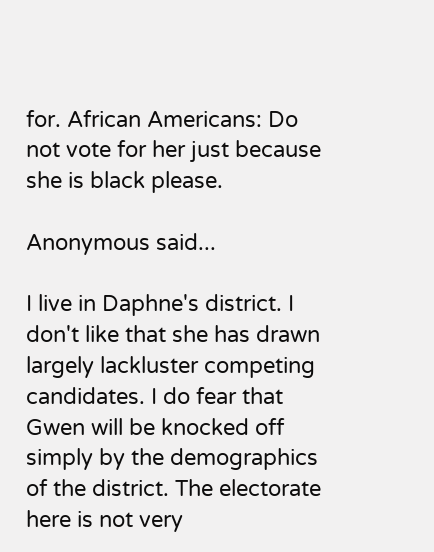for. African Americans: Do not vote for her just because she is black please.

Anonymous said...

I live in Daphne's district. I don't like that she has drawn largely lackluster competing candidates. I do fear that Gwen will be knocked off simply by the demographics of the district. The electorate here is not very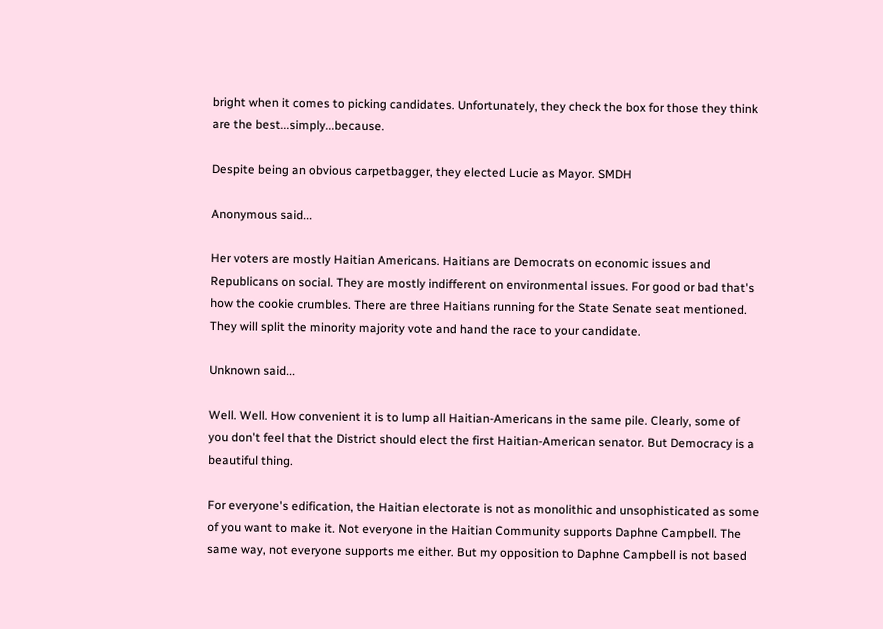bright when it comes to picking candidates. Unfortunately, they check the box for those they think are the best...simply...because.

Despite being an obvious carpetbagger, they elected Lucie as Mayor. SMDH

Anonymous said...

Her voters are mostly Haitian Americans. Haitians are Democrats on economic issues and Republicans on social. They are mostly indifferent on environmental issues. For good or bad that's how the cookie crumbles. There are three Haitians running for the State Senate seat mentioned. They will split the minority majority vote and hand the race to your candidate.

Unknown said...

Well. Well. How convenient it is to lump all Haitian-Americans in the same pile. Clearly, some of you don't feel that the District should elect the first Haitian-American senator. But Democracy is a beautiful thing.

For everyone's edification, the Haitian electorate is not as monolithic and unsophisticated as some of you want to make it. Not everyone in the Haitian Community supports Daphne Campbell. The same way, not everyone supports me either. But my opposition to Daphne Campbell is not based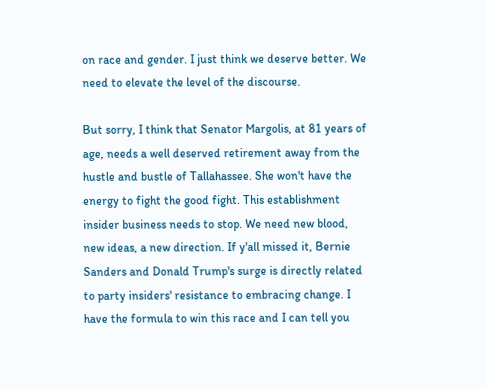on race and gender. I just think we deserve better. We need to elevate the level of the discourse.

But sorry, I think that Senator Margolis, at 81 years of age, needs a well deserved retirement away from the hustle and bustle of Tallahassee. She won't have the energy to fight the good fight. This establishment insider business needs to stop. We need new blood, new ideas, a new direction. If y'all missed it, Bernie Sanders and Donald Trump's surge is directly related to party insiders' resistance to embracing change. I have the formula to win this race and I can tell you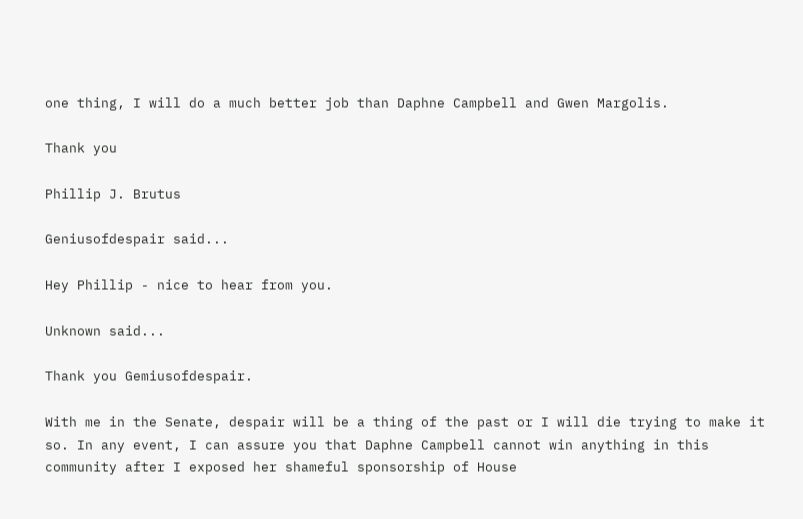one thing, I will do a much better job than Daphne Campbell and Gwen Margolis.

Thank you

Phillip J. Brutus

Geniusofdespair said...

Hey Phillip - nice to hear from you.

Unknown said...

Thank you Gemiusofdespair.

With me in the Senate, despair will be a thing of the past or I will die trying to make it so. In any event, I can assure you that Daphne Campbell cannot win anything in this community after I exposed her shameful sponsorship of House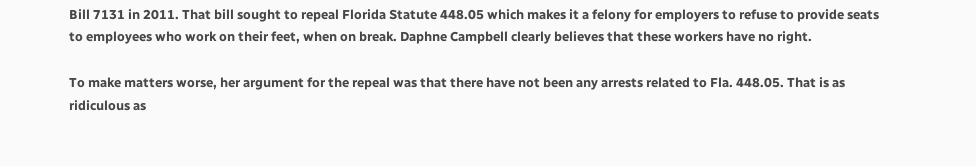Bill 7131 in 2011. That bill sought to repeal Florida Statute 448.05 which makes it a felony for employers to refuse to provide seats to employees who work on their feet, when on break. Daphne Campbell clearly believes that these workers have no right.

To make matters worse, her argument for the repeal was that there have not been any arrests related to Fla. 448.05. That is as ridiculous as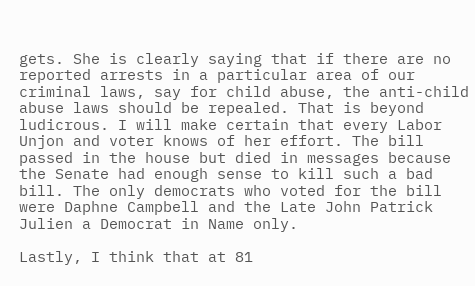gets. She is clearly saying that if there are no reported arrests in a particular area of our criminal laws, say for child abuse, the anti-child abuse laws should be repealed. That is beyond ludicrous. I will make certain that every Labor Unjon and voter knows of her effort. The bill passed in the house but died in messages because the Senate had enough sense to kill such a bad bill. The only democrats who voted for the bill were Daphne Campbell and the Late John Patrick Julien a Democrat in Name only.

Lastly, I think that at 81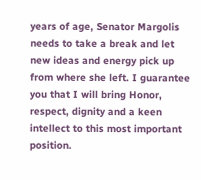years of age, Senator Margolis needs to take a break and let new ideas and energy pick up from where she left. I guarantee you that I will bring Honor, respect, dignity and a keen intellect to this most important position.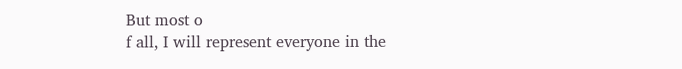But most o
f all, I will represent everyone in the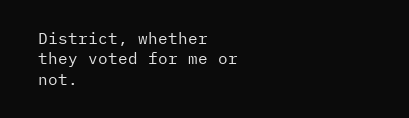District, whether they voted for me or not.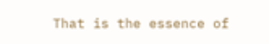That is the essence of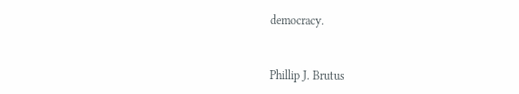democracy.


Phillip J. Brutus